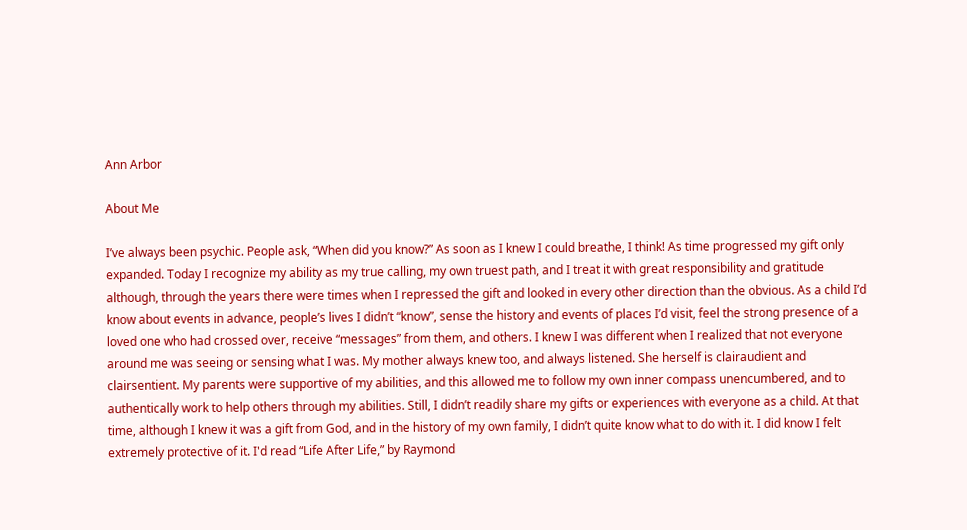Ann Arbor

About Me

I’ve always been psychic. People ask, “When did you know?” As soon as I knew I could breathe, I think! As time progressed my gift only expanded. Today I recognize my ability as my true calling, my own truest path, and I treat it with great responsibility and gratitude although, through the years there were times when I repressed the gift and looked in every other direction than the obvious. As a child I’d know about events in advance, people’s lives I didn’t “know”, sense the history and events of places I’d visit, feel the strong presence of a loved one who had crossed over, receive “messages” from them, and others. I knew I was different when I realized that not everyone around me was seeing or sensing what I was. My mother always knew too, and always listened. She herself is clairaudient and clairsentient. My parents were supportive of my abilities, and this allowed me to follow my own inner compass unencumbered, and to authentically work to help others through my abilities. Still, I didn’t readily share my gifts or experiences with everyone as a child. At that time, although I knew it was a gift from God, and in the history of my own family, I didn’t quite know what to do with it. I did know I felt extremely protective of it. I'd read “Life After Life,” by Raymond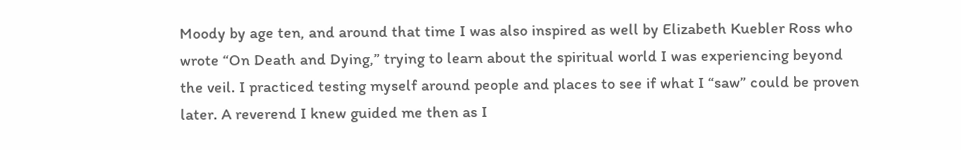Moody by age ten, and around that time I was also inspired as well by Elizabeth Kuebler Ross who wrote “On Death and Dying,” trying to learn about the spiritual world I was experiencing beyond the veil. I practiced testing myself around people and places to see if what I “saw” could be proven later. A reverend I knew guided me then as I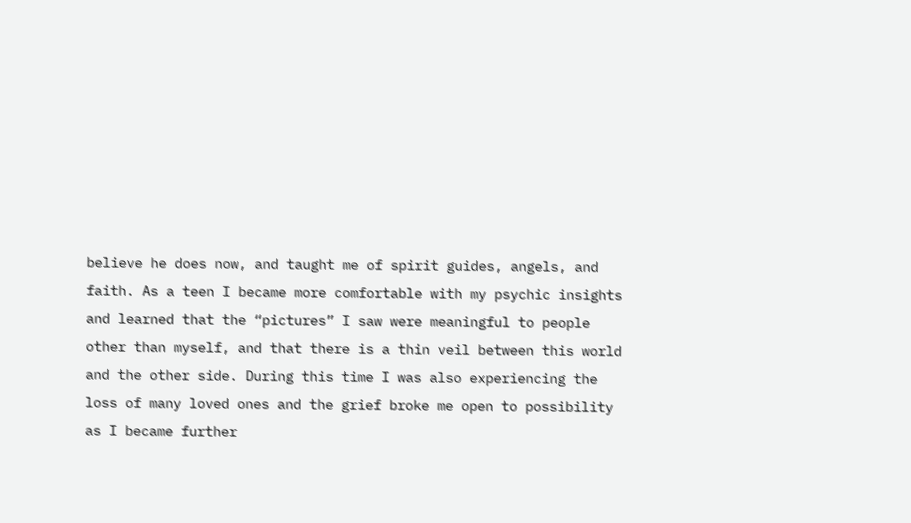believe he does now, and taught me of spirit guides, angels, and faith. As a teen I became more comfortable with my psychic insights and learned that the “pictures” I saw were meaningful to people other than myself, and that there is a thin veil between this world and the other side. During this time I was also experiencing the loss of many loved ones and the grief broke me open to possibility as I became further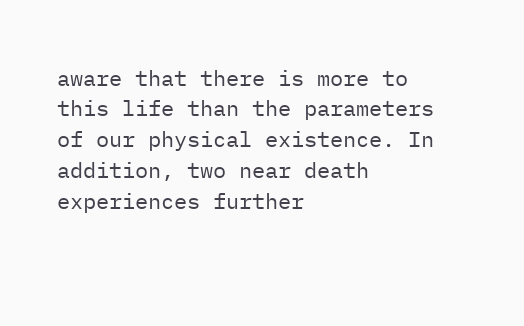aware that there is more to this life than the parameters of our physical existence. In addition, two near death experiences further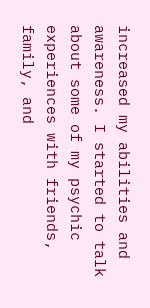increased my abilities and awareness. I started to talk about some of my psychic experiences with friends, family, and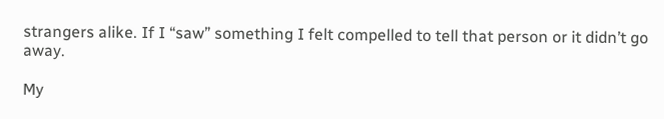strangers alike. If I “saw” something I felt compelled to tell that person or it didn’t go away.

My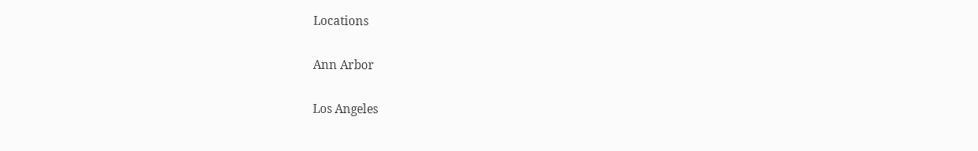Locations

Ann Arbor

Los Angeles